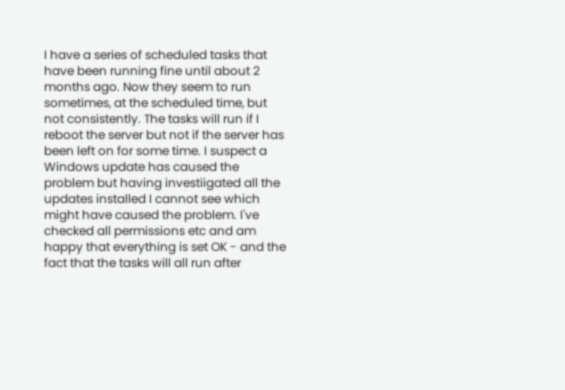I have a series of scheduled tasks that have been running fine until about 2 months ago. Now they seem to run sometimes, at the scheduled time, but not consistently. The tasks will run if I reboot the server but not if the server has been left on for some time. I suspect a Windows update has caused the problem but having investiigated all the updates installed I cannot see which might have caused the problem. I've checked all permissions etc and am happy that everything is set OK - and the fact that the tasks will all run after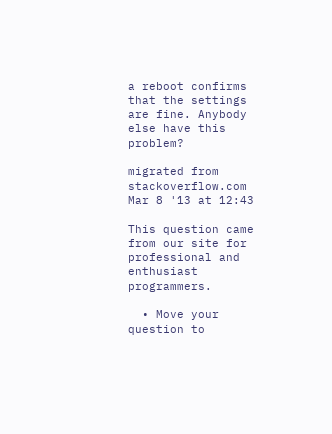a reboot confirms that the settings are fine. Anybody else have this problem?

migrated from stackoverflow.com Mar 8 '13 at 12:43

This question came from our site for professional and enthusiast programmers.

  • Move your question to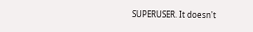SUPERUSER. It doesn't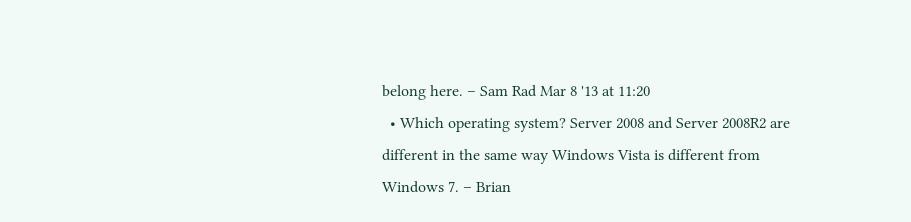belong here. – Sam Rad Mar 8 '13 at 11:20
  • Which operating system? Server 2008 and Server 2008R2 are different in the same way Windows Vista is different from Windows 7. – Brian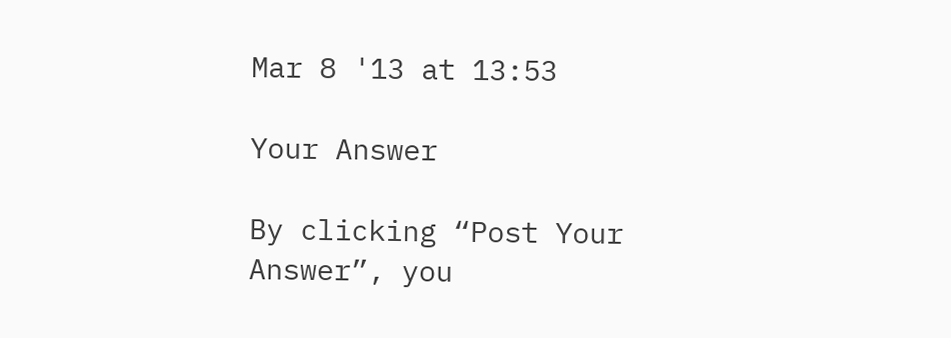Mar 8 '13 at 13:53

Your Answer

By clicking “Post Your Answer”, you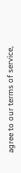agree to our terms of service,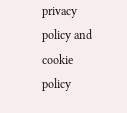privacy policy and cookie policy